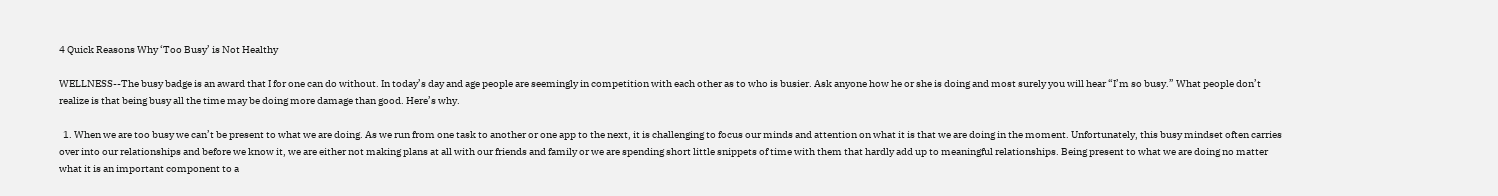4 Quick Reasons Why ‘Too Busy’ is Not Healthy

WELLNESS--The busy badge is an award that I for one can do without. In today’s day and age people are seemingly in competition with each other as to who is busier. Ask anyone how he or she is doing and most surely you will hear “I’m so busy.” What people don’t realize is that being busy all the time may be doing more damage than good. Here’s why.

  1. When we are too busy we can’t be present to what we are doing. As we run from one task to another or one app to the next, it is challenging to focus our minds and attention on what it is that we are doing in the moment. Unfortunately, this busy mindset often carries over into our relationships and before we know it, we are either not making plans at all with our friends and family or we are spending short little snippets of time with them that hardly add up to meaningful relationships. Being present to what we are doing no matter what it is an important component to a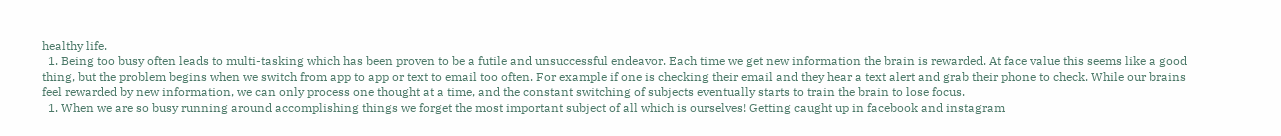healthy life.
  1. Being too busy often leads to multi-tasking which has been proven to be a futile and unsuccessful endeavor. Each time we get new information the brain is rewarded. At face value this seems like a good thing, but the problem begins when we switch from app to app or text to email too often. For example if one is checking their email and they hear a text alert and grab their phone to check. While our brains feel rewarded by new information, we can only process one thought at a time, and the constant switching of subjects eventually starts to train the brain to lose focus.
  1. When we are so busy running around accomplishing things we forget the most important subject of all which is ourselves! Getting caught up in facebook and instagram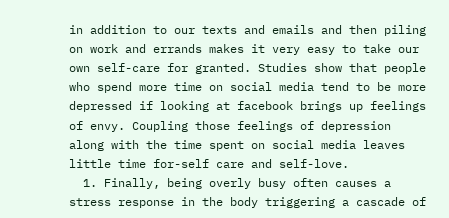in addition to our texts and emails and then piling on work and errands makes it very easy to take our own self-care for granted. Studies show that people who spend more time on social media tend to be more depressed if looking at facebook brings up feelings of envy. Coupling those feelings of depression along with the time spent on social media leaves little time for-self care and self-love.
  1. Finally, being overly busy often causes a stress response in the body triggering a cascade of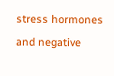stress hormones and negative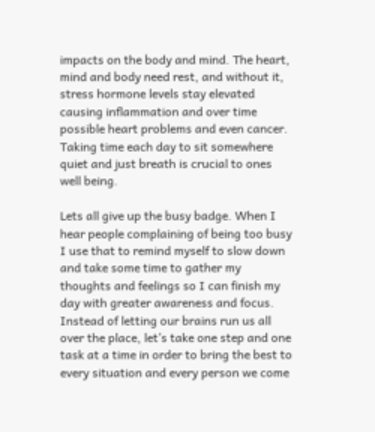impacts on the body and mind. The heart, mind and body need rest, and without it, stress hormone levels stay elevated causing inflammation and over time possible heart problems and even cancer. Taking time each day to sit somewhere quiet and just breath is crucial to ones well being.

Lets all give up the busy badge. When I hear people complaining of being too busy I use that to remind myself to slow down and take some time to gather my thoughts and feelings so I can finish my day with greater awareness and focus. Instead of letting our brains run us all over the place, let’s take one step and one task at a time in order to bring the best to every situation and every person we come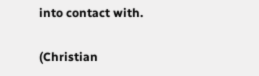into contact with.

(Christian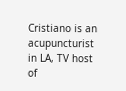Cristiano is an acupuncturist in LA, TV host of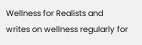Wellness for Realists and writes on wellness regularly for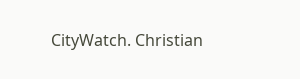CityWatch. Christian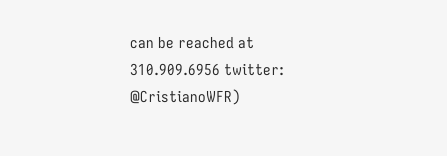can be reached at 310.909.6956 twitter: @CristianoWFR)